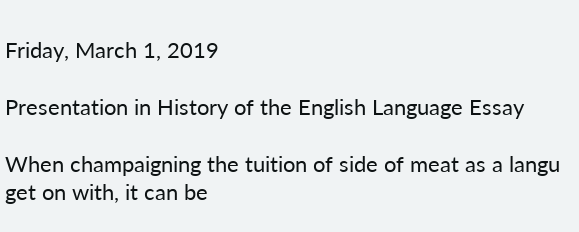Friday, March 1, 2019

Presentation in History of the English Language Essay

When champaigning the tuition of side of meat as a langu get on with, it can be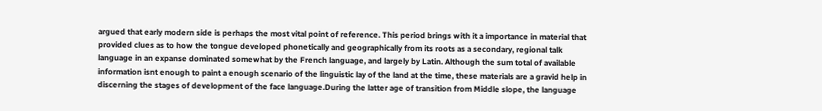argued that early modern side is perhaps the most vital point of reference. This period brings with it a importance in material that provided clues as to how the tongue developed phonetically and geographically from its roots as a secondary, regional talk language in an expanse dominated somewhat by the French language, and largely by Latin. Although the sum total of available information isnt enough to paint a enough scenario of the linguistic lay of the land at the time, these materials are a gravid help in discerning the stages of development of the face language.During the latter age of transition from Middle slope, the language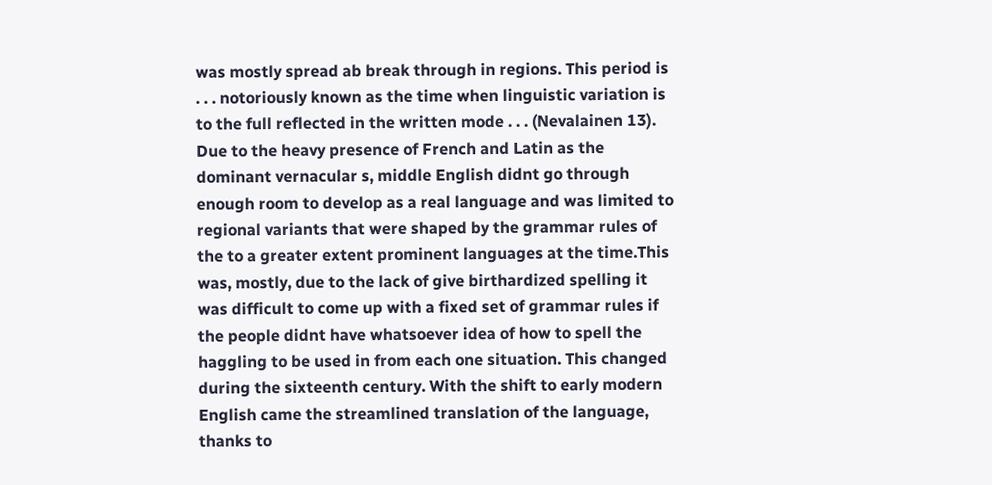was mostly spread ab break through in regions. This period is . . . notoriously known as the time when linguistic variation is to the full reflected in the written mode . . . (Nevalainen 13). Due to the heavy presence of French and Latin as the dominant vernacular s, middle English didnt go through enough room to develop as a real language and was limited to regional variants that were shaped by the grammar rules of the to a greater extent prominent languages at the time.This was, mostly, due to the lack of give birthardized spelling it was difficult to come up with a fixed set of grammar rules if the people didnt have whatsoever idea of how to spell the haggling to be used in from each one situation. This changed during the sixteenth century. With the shift to early modern English came the streamlined translation of the language, thanks to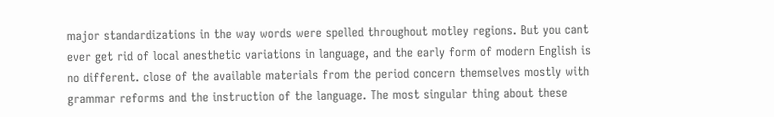major standardizations in the way words were spelled throughout motley regions. But you cant ever get rid of local anesthetic variations in language, and the early form of modern English is no different. close of the available materials from the period concern themselves mostly with grammar reforms and the instruction of the language. The most singular thing about these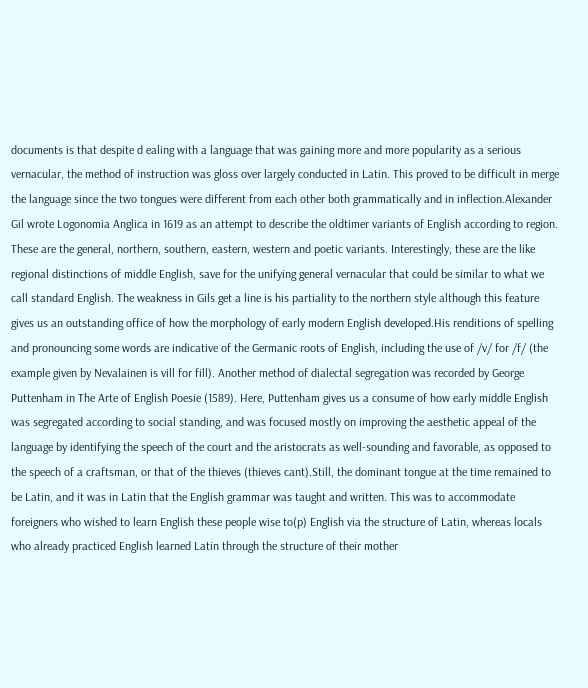documents is that despite d ealing with a language that was gaining more and more popularity as a serious vernacular, the method of instruction was gloss over largely conducted in Latin. This proved to be difficult in merge the language since the two tongues were different from each other both grammatically and in inflection.Alexander Gil wrote Logonomia Anglica in 1619 as an attempt to describe the oldtimer variants of English according to region. These are the general, northern, southern, eastern, western and poetic variants. Interestingly, these are the like regional distinctions of middle English, save for the unifying general vernacular that could be similar to what we call standard English. The weakness in Gils get a line is his partiality to the northern style although this feature gives us an outstanding office of how the morphology of early modern English developed.His renditions of spelling and pronouncing some words are indicative of the Germanic roots of English, including the use of /v/ for /f/ (the example given by Nevalainen is vill for fill). Another method of dialectal segregation was recorded by George Puttenham in The Arte of English Poesie (1589). Here, Puttenham gives us a consume of how early middle English was segregated according to social standing, and was focused mostly on improving the aesthetic appeal of the language by identifying the speech of the court and the aristocrats as well-sounding and favorable, as opposed to the speech of a craftsman, or that of the thieves (thieves cant).Still, the dominant tongue at the time remained to be Latin, and it was in Latin that the English grammar was taught and written. This was to accommodate foreigners who wished to learn English these people wise to(p) English via the structure of Latin, whereas locals who already practiced English learned Latin through the structure of their mother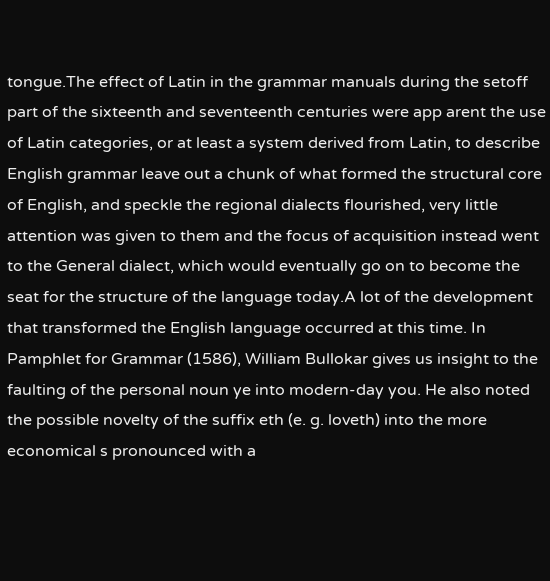tongue.The effect of Latin in the grammar manuals during the setoff part of the sixteenth and seventeenth centuries were app arent the use of Latin categories, or at least a system derived from Latin, to describe English grammar leave out a chunk of what formed the structural core of English, and speckle the regional dialects flourished, very little attention was given to them and the focus of acquisition instead went to the General dialect, which would eventually go on to become the seat for the structure of the language today.A lot of the development that transformed the English language occurred at this time. In Pamphlet for Grammar (1586), William Bullokar gives us insight to the faulting of the personal noun ye into modern-day you. He also noted the possible novelty of the suffix eth (e. g. loveth) into the more economical s pronounced with a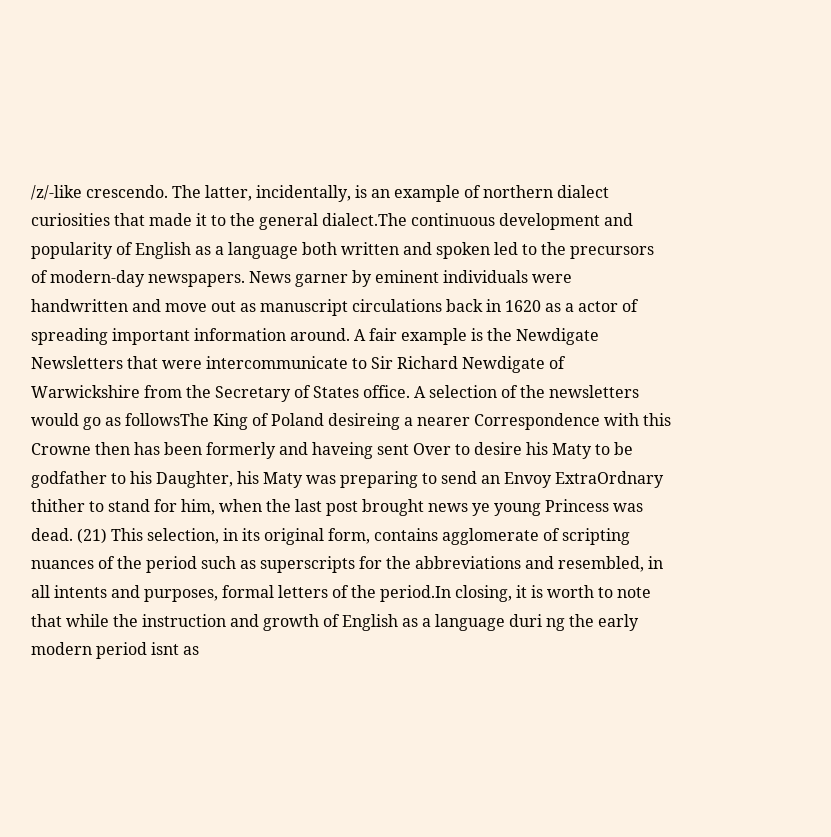/z/-like crescendo. The latter, incidentally, is an example of northern dialect curiosities that made it to the general dialect.The continuous development and popularity of English as a language both written and spoken led to the precursors of modern-day newspapers. News garner by eminent individuals were handwritten and move out as manuscript circulations back in 1620 as a actor of spreading important information around. A fair example is the Newdigate Newsletters that were intercommunicate to Sir Richard Newdigate of Warwickshire from the Secretary of States office. A selection of the newsletters would go as followsThe King of Poland desireing a nearer Correspondence with this Crowne then has been formerly and haveing sent Over to desire his Maty to be godfather to his Daughter, his Maty was preparing to send an Envoy ExtraOrdnary thither to stand for him, when the last post brought news ye young Princess was dead. (21) This selection, in its original form, contains agglomerate of scripting nuances of the period such as superscripts for the abbreviations and resembled, in all intents and purposes, formal letters of the period.In closing, it is worth to note that while the instruction and growth of English as a language duri ng the early modern period isnt as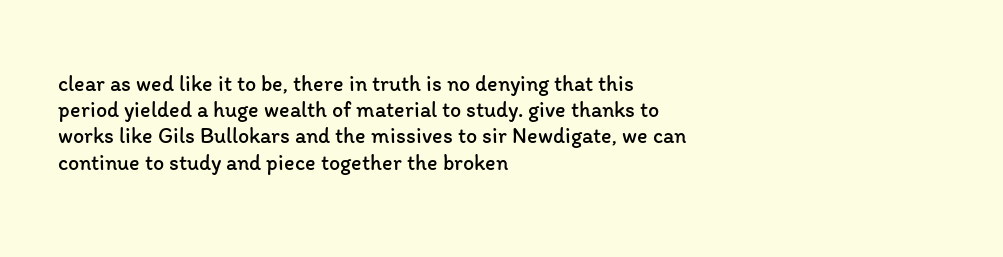clear as wed like it to be, there in truth is no denying that this period yielded a huge wealth of material to study. give thanks to works like Gils Bullokars and the missives to sir Newdigate, we can continue to study and piece together the broken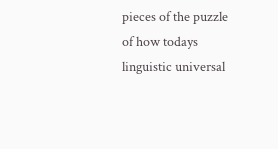pieces of the puzzle of how todays linguistic universal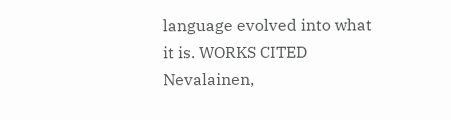language evolved into what it is. WORKS CITED Nevalainen,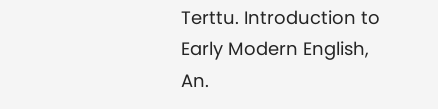Terttu. Introduction to Early Modern English, An.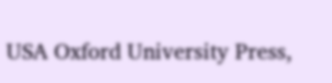USA Oxford University Press,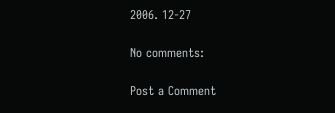2006. 12-27

No comments:

Post a Comment